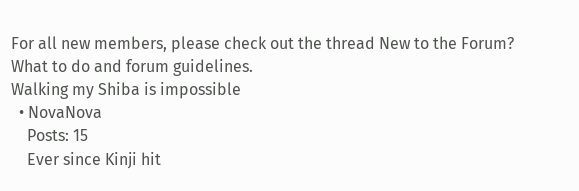For all new members, please check out the thread New to the Forum? What to do and forum guidelines.
Walking my Shiba is impossible
  • NovaNova
    Posts: 15
    Ever since Kinji hit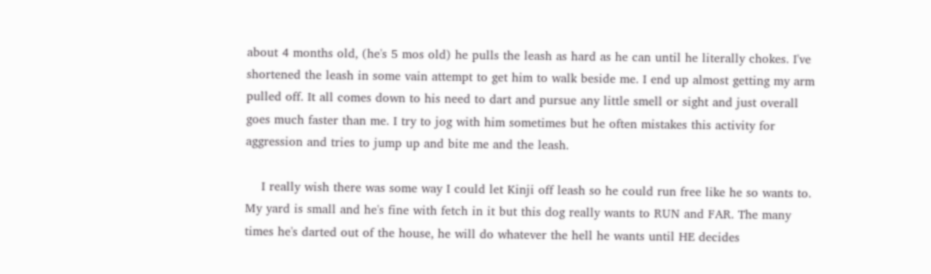about 4 months old, (he's 5 mos old) he pulls the leash as hard as he can until he literally chokes. I've shortened the leash in some vain attempt to get him to walk beside me. I end up almost getting my arm pulled off. It all comes down to his need to dart and pursue any little smell or sight and just overall goes much faster than me. I try to jog with him sometimes but he often mistakes this activity for aggression and tries to jump up and bite me and the leash.

    I really wish there was some way I could let Kinji off leash so he could run free like he so wants to. My yard is small and he's fine with fetch in it but this dog really wants to RUN and FAR. The many times he's darted out of the house, he will do whatever the hell he wants until HE decides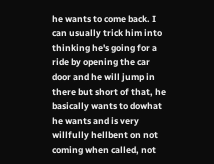he wants to come back. I can usually trick him into thinking he's going for a ride by opening the car door and he will jump in there but short of that, he basically wants to dowhat he wants and is very willfully hellbent on not coming when called, not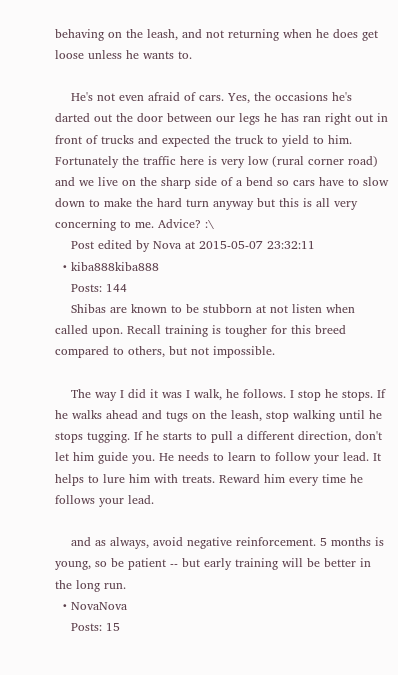behaving on the leash, and not returning when he does get loose unless he wants to.

    He's not even afraid of cars. Yes, the occasions he's darted out the door between our legs he has ran right out in front of trucks and expected the truck to yield to him. Fortunately the traffic here is very low (rural corner road) and we live on the sharp side of a bend so cars have to slow down to make the hard turn anyway but this is all very concerning to me. Advice? :\
    Post edited by Nova at 2015-05-07 23:32:11
  • kiba888kiba888
    Posts: 144
    Shibas are known to be stubborn at not listen when called upon. Recall training is tougher for this breed compared to others, but not impossible.

    The way I did it was I walk, he follows. I stop he stops. If he walks ahead and tugs on the leash, stop walking until he stops tugging. If he starts to pull a different direction, don't let him guide you. He needs to learn to follow your lead. It helps to lure him with treats. Reward him every time he follows your lead.

    and as always, avoid negative reinforcement. 5 months is young, so be patient -- but early training will be better in the long run.
  • NovaNova
    Posts: 15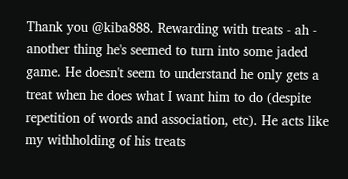Thank you @kiba888. Rewarding with treats - ah - another thing he's seemed to turn into some jaded game. He doesn't seem to understand he only gets a treat when he does what I want him to do (despite repetition of words and association, etc). He acts like my withholding of his treats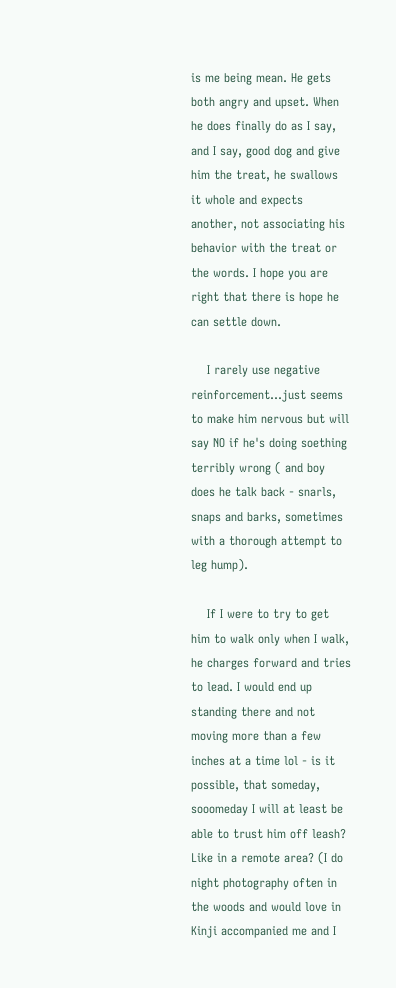is me being mean. He gets both angry and upset. When he does finally do as I say, and I say, good dog and give him the treat, he swallows it whole and expects another, not associating his behavior with the treat or the words. I hope you are right that there is hope he can settle down.

    I rarely use negative reinforcement...just seems to make him nervous but will say NO if he's doing soething terribly wrong ( and boy does he talk back - snarls, snaps and barks, sometimes with a thorough attempt to leg hump).

    If I were to try to get him to walk only when I walk, he charges forward and tries to lead. I would end up standing there and not moving more than a few inches at a time lol - is it possible, that someday, sooomeday I will at least be able to trust him off leash? Like in a remote area? (I do night photography often in the woods and would love in Kinji accompanied me and I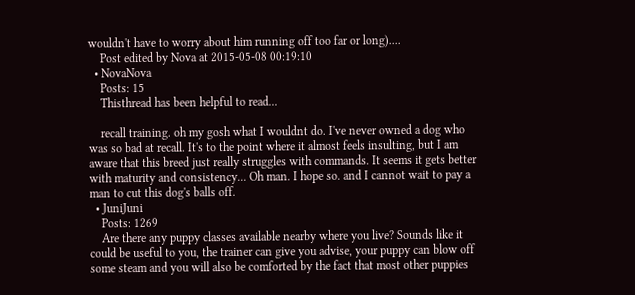wouldn't have to worry about him running off too far or long)....
    Post edited by Nova at 2015-05-08 00:19:10
  • NovaNova
    Posts: 15
    Thisthread has been helpful to read...

    recall training. oh my gosh what I wouldnt do. I've never owned a dog who was so bad at recall. It's to the point where it almost feels insulting, but I am aware that this breed just really struggles with commands. It seems it gets better with maturity and consistency... Oh man. I hope so. and I cannot wait to pay a man to cut this dog's balls off.
  • JuniJuni
    Posts: 1269
    Are there any puppy classes available nearby where you live? Sounds like it could be useful to you, the trainer can give you advise, your puppy can blow off some steam and you will also be comforted by the fact that most other puppies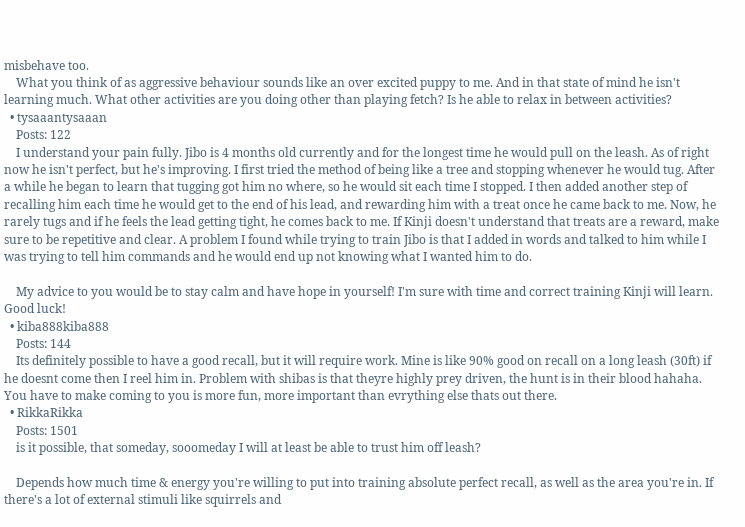misbehave too.
    What you think of as aggressive behaviour sounds like an over excited puppy to me. And in that state of mind he isn't learning much. What other activities are you doing other than playing fetch? Is he able to relax in between activities?
  • tysaaantysaaan
    Posts: 122
    I understand your pain fully. Jibo is 4 months old currently and for the longest time he would pull on the leash. As of right now he isn't perfect, but he's improving. I first tried the method of being like a tree and stopping whenever he would tug. After a while he began to learn that tugging got him no where, so he would sit each time I stopped. I then added another step of recalling him each time he would get to the end of his lead, and rewarding him with a treat once he came back to me. Now, he rarely tugs and if he feels the lead getting tight, he comes back to me. If Kinji doesn't understand that treats are a reward, make sure to be repetitive and clear. A problem I found while trying to train Jibo is that I added in words and talked to him while I was trying to tell him commands and he would end up not knowing what I wanted him to do.

    My advice to you would be to stay calm and have hope in yourself! I'm sure with time and correct training Kinji will learn. Good luck!
  • kiba888kiba888
    Posts: 144
    Its definitely possible to have a good recall, but it will require work. Mine is like 90% good on recall on a long leash (30ft) if he doesnt come then I reel him in. Problem with shibas is that theyre highly prey driven, the hunt is in their blood hahaha. You have to make coming to you is more fun, more important than evrything else thats out there.
  • RikkaRikka
    Posts: 1501
    is it possible, that someday, sooomeday I will at least be able to trust him off leash?

    Depends how much time & energy you're willing to put into training absolute perfect recall, as well as the area you're in. If there's a lot of external stimuli like squirrels and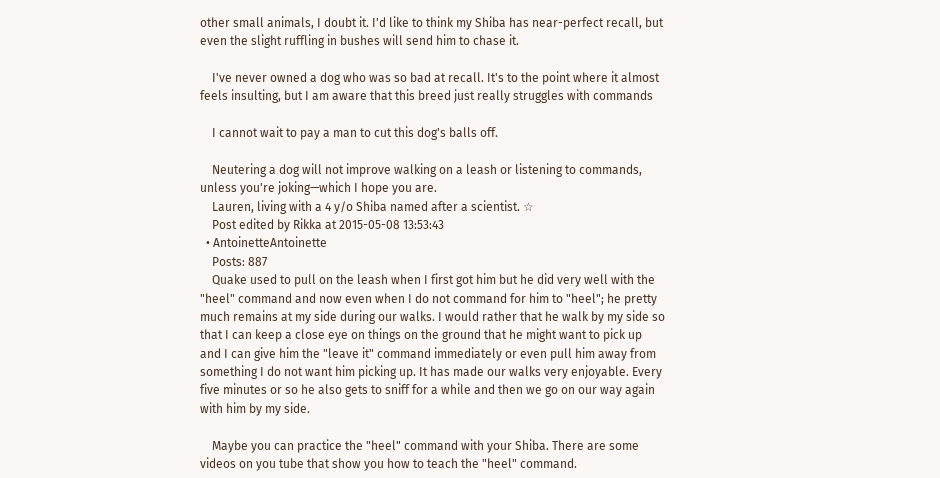other small animals, I doubt it. I'd like to think my Shiba has near-perfect recall, but even the slight ruffling in bushes will send him to chase it.

    I've never owned a dog who was so bad at recall. It's to the point where it almost feels insulting, but I am aware that this breed just really struggles with commands

    I cannot wait to pay a man to cut this dog's balls off.

    Neutering a dog will not improve walking on a leash or listening to commands, unless you're joking—which I hope you are.
    Lauren, living with a 4 y/o Shiba named after a scientist. ☆
    Post edited by Rikka at 2015-05-08 13:53:43
  • AntoinetteAntoinette
    Posts: 887
    Quake used to pull on the leash when I first got him but he did very well with the "heel" command and now even when I do not command for him to "heel"; he pretty much remains at my side during our walks. I would rather that he walk by my side so that I can keep a close eye on things on the ground that he might want to pick up and I can give him the "leave it" command immediately or even pull him away from something I do not want him picking up. It has made our walks very enjoyable. Every five minutes or so he also gets to sniff for a while and then we go on our way again with him by my side.

    Maybe you can practice the "heel" command with your Shiba. There are some videos on you tube that show you how to teach the "heel" command.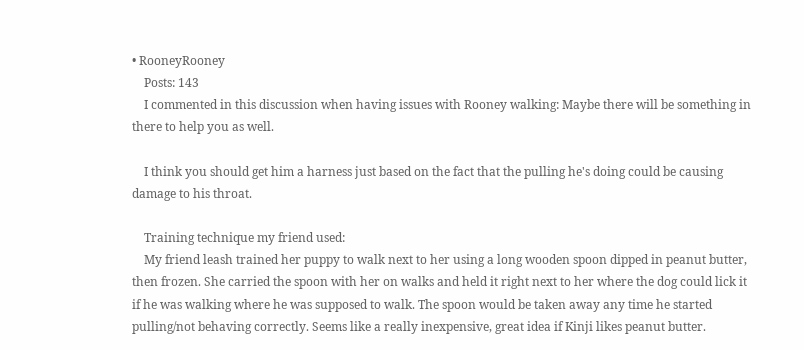• RooneyRooney
    Posts: 143
    I commented in this discussion when having issues with Rooney walking: Maybe there will be something in there to help you as well.

    I think you should get him a harness just based on the fact that the pulling he's doing could be causing damage to his throat.

    Training technique my friend used:
    My friend leash trained her puppy to walk next to her using a long wooden spoon dipped in peanut butter, then frozen. She carried the spoon with her on walks and held it right next to her where the dog could lick it if he was walking where he was supposed to walk. The spoon would be taken away any time he started pulling/not behaving correctly. Seems like a really inexpensive, great idea if Kinji likes peanut butter.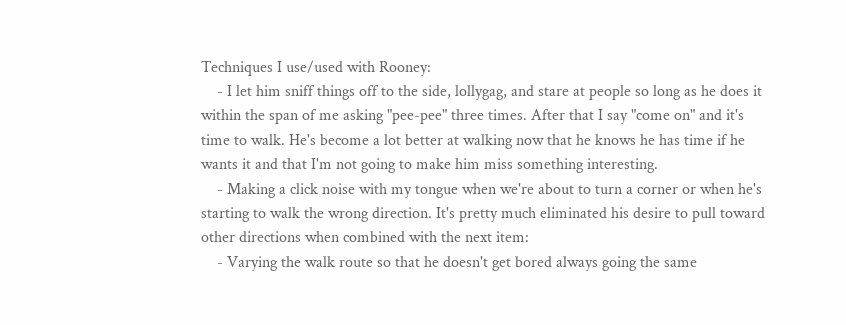Techniques I use/used with Rooney:
    - I let him sniff things off to the side, lollygag, and stare at people so long as he does it within the span of me asking "pee-pee" three times. After that I say "come on" and it's time to walk. He's become a lot better at walking now that he knows he has time if he wants it and that I'm not going to make him miss something interesting.
    - Making a click noise with my tongue when we're about to turn a corner or when he's starting to walk the wrong direction. It's pretty much eliminated his desire to pull toward other directions when combined with the next item:
    - Varying the walk route so that he doesn't get bored always going the same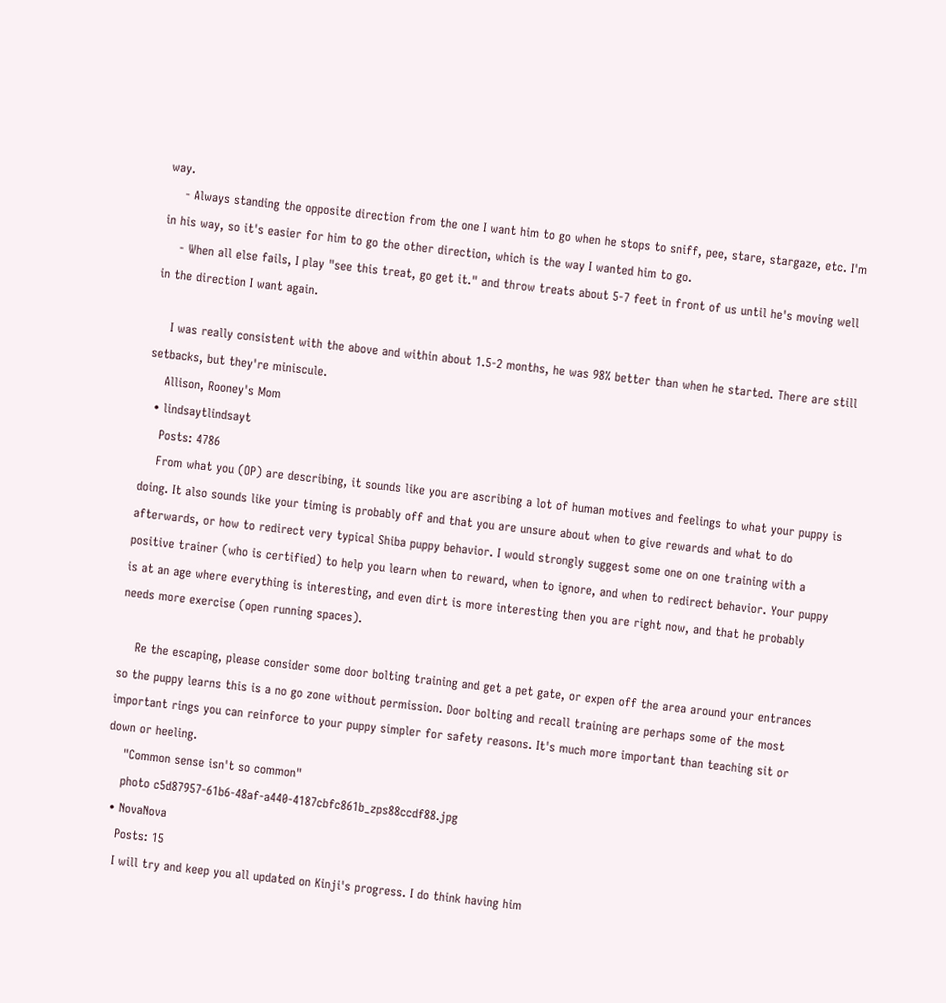way.
    - Always standing the opposite direction from the one I want him to go when he stops to sniff, pee, stare, stargaze, etc. I'm in his way, so it's easier for him to go the other direction, which is the way I wanted him to go.
    - When all else fails, I play "see this treat, go get it." and throw treats about 5-7 feet in front of us until he's moving well in the direction I want again.

    I was really consistent with the above and within about 1.5-2 months, he was 98% better than when he started. There are still setbacks, but they're miniscule.
    Allison, Rooney's Mom
  • lindsaytlindsayt
    Posts: 4786
    From what you (OP) are describing, it sounds like you are ascribing a lot of human motives and feelings to what your puppy is doing. It also sounds like your timing is probably off and that you are unsure about when to give rewards and what to do afterwards, or how to redirect very typical Shiba puppy behavior. I would strongly suggest some one on one training with a positive trainer (who is certified) to help you learn when to reward, when to ignore, and when to redirect behavior. Your puppy is at an age where everything is interesting, and even dirt is more interesting then you are right now, and that he probably needs more exercise (open running spaces).

    Re the escaping, please consider some door bolting training and get a pet gate, or expen off the area around your entrances so the puppy learns this is a no go zone without permission. Door bolting and recall training are perhaps some of the most important rings you can reinforce to your puppy simpler for safety reasons. It's much more important than teaching sit or down or heeling.
    "Common sense isn't so common"
    photo c5d87957-61b6-48af-a440-4187cbfc861b_zps88ccdf88.jpg
  • NovaNova
    Posts: 15
    I will try and keep you all updated on Kinji's progress. I do think having him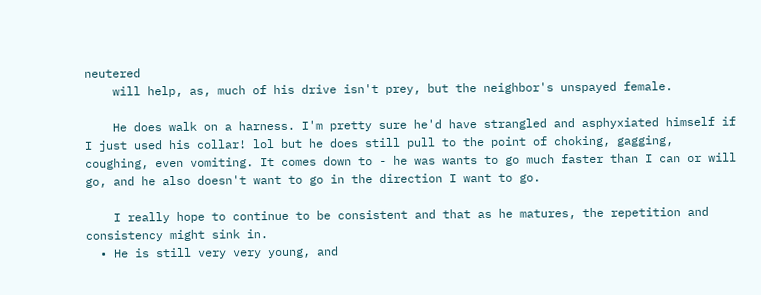neutered
    will help, as, much of his drive isn't prey, but the neighbor's unspayed female.

    He does walk on a harness. I'm pretty sure he'd have strangled and asphyxiated himself if I just used his collar! lol but he does still pull to the point of choking, gagging, coughing, even vomiting. It comes down to - he was wants to go much faster than I can or will go, and he also doesn't want to go in the direction I want to go.

    I really hope to continue to be consistent and that as he matures, the repetition and consistency might sink in.
  • He is still very very young, and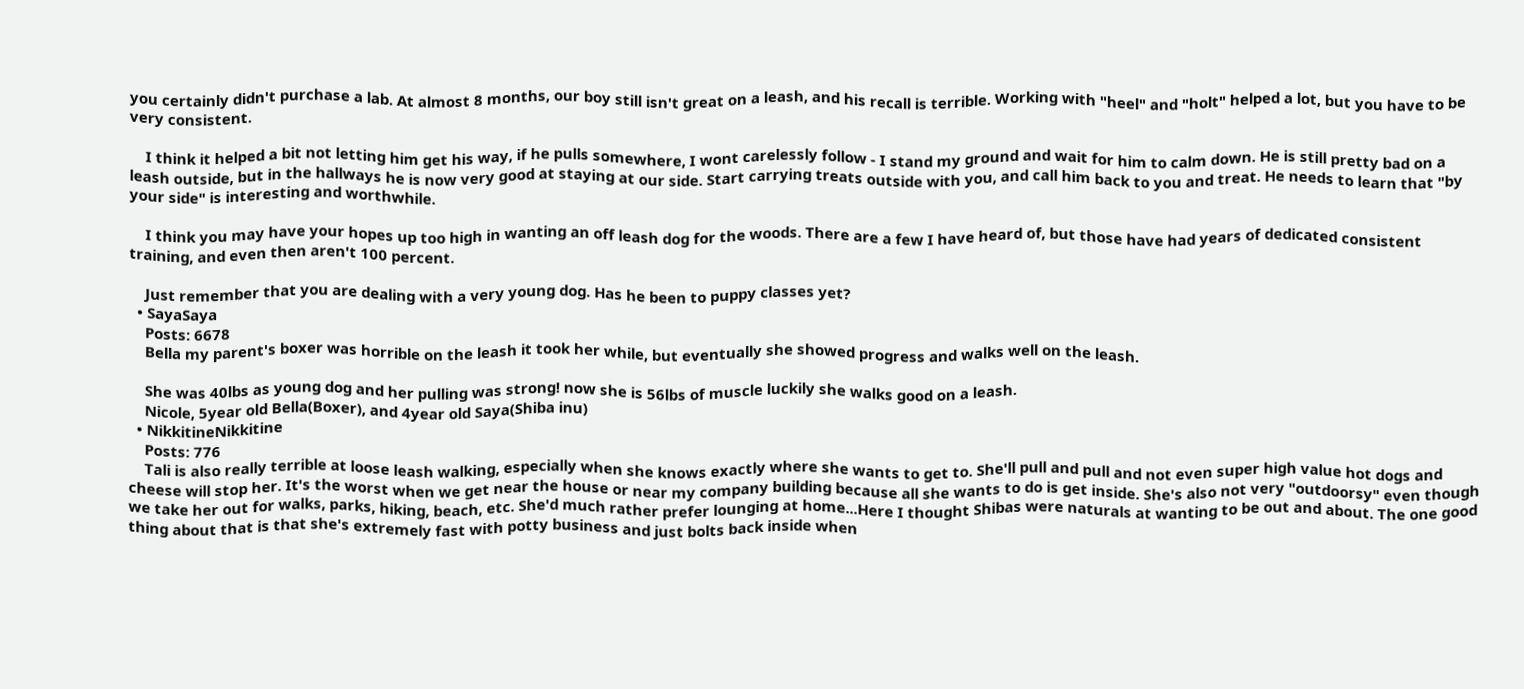you certainly didn't purchase a lab. At almost 8 months, our boy still isn't great on a leash, and his recall is terrible. Working with "heel" and "holt" helped a lot, but you have to be very consistent.

    I think it helped a bit not letting him get his way, if he pulls somewhere, I wont carelessly follow - I stand my ground and wait for him to calm down. He is still pretty bad on a leash outside, but in the hallways he is now very good at staying at our side. Start carrying treats outside with you, and call him back to you and treat. He needs to learn that "by your side" is interesting and worthwhile.

    I think you may have your hopes up too high in wanting an off leash dog for the woods. There are a few I have heard of, but those have had years of dedicated consistent training, and even then aren't 100 percent.

    Just remember that you are dealing with a very young dog. Has he been to puppy classes yet?
  • SayaSaya
    Posts: 6678
    Bella my parent's boxer was horrible on the leash it took her while, but eventually she showed progress and walks well on the leash.

    She was 40lbs as young dog and her pulling was strong! now she is 56lbs of muscle luckily she walks good on a leash.
    Nicole, 5year old Bella(Boxer), and 4year old Saya(Shiba inu)
  • NikkitineNikkitine
    Posts: 776
    Tali is also really terrible at loose leash walking, especially when she knows exactly where she wants to get to. She'll pull and pull and not even super high value hot dogs and cheese will stop her. It's the worst when we get near the house or near my company building because all she wants to do is get inside. She's also not very "outdoorsy" even though we take her out for walks, parks, hiking, beach, etc. She'd much rather prefer lounging at home...Here I thought Shibas were naturals at wanting to be out and about. The one good thing about that is that she's extremely fast with potty business and just bolts back inside when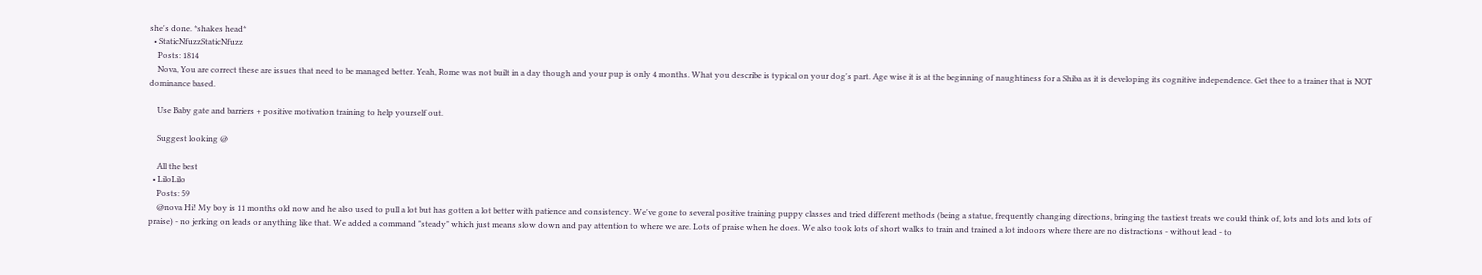she's done. *shakes head*
  • StaticNfuzzStaticNfuzz
    Posts: 1814
    Nova, You are correct these are issues that need to be managed better. Yeah, Rome was not built in a day though and your pup is only 4 months. What you describe is typical on your dog's part. Age wise it is at the beginning of naughtiness for a Shiba as it is developing its cognitive independence. Get thee to a trainer that is NOT dominance based.

    Use Baby gate and barriers + positive motivation training to help yourself out.

    Suggest looking @

    All the best
  • LiloLilo
    Posts: 59
    @nova Hi! My boy is 11 months old now and he also used to pull a lot but has gotten a lot better with patience and consistency. We've gone to several positive training puppy classes and tried different methods (being a statue, frequently changing directions, bringing the tastiest treats we could think of, lots and lots and lots of praise) - no jerking on leads or anything like that. We added a command "steady" which just means slow down and pay attention to where we are. Lots of praise when he does. We also took lots of short walks to train and trained a lot indoors where there are no distractions - without lead - to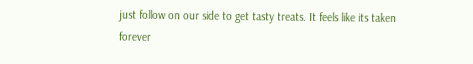just follow on our side to get tasty treats. It feels like its taken forever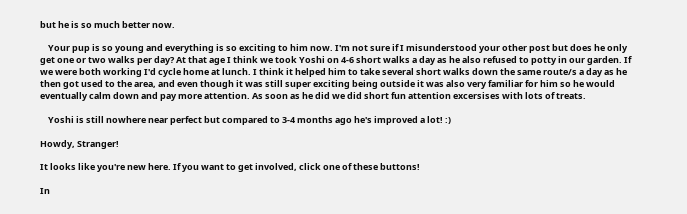but he is so much better now.

    Your pup is so young and everything is so exciting to him now. I'm not sure if I misunderstood your other post but does he only get one or two walks per day? At that age I think we took Yoshi on 4-6 short walks a day as he also refused to potty in our garden. If we were both working I'd cycle home at lunch. I think it helped him to take several short walks down the same route/s a day as he then got used to the area, and even though it was still super exciting being outside it was also very familiar for him so he would eventually calm down and pay more attention. As soon as he did we did short fun attention excersises with lots of treats.

    Yoshi is still nowhere near perfect but compared to 3-4 months ago he's improved a lot! :)

Howdy, Stranger!

It looks like you're new here. If you want to get involved, click one of these buttons!

In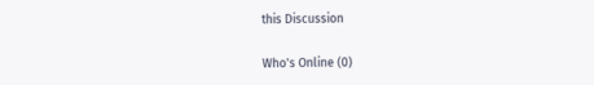this Discussion

Who's Online (0)